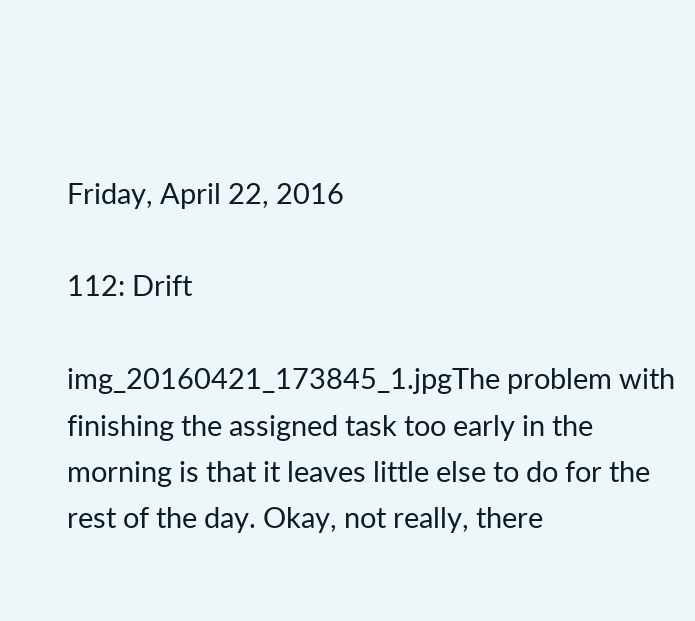Friday, April 22, 2016

112: Drift

img_20160421_173845_1.jpgThe problem with finishing the assigned task too early in the morning is that it leaves little else to do for the rest of the day. Okay, not really, there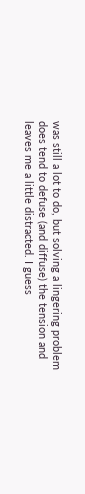was still a lot to do, but solving a lingering problem does tend to defuse (and diffuse) the tension and leaves me a little distracted. I guess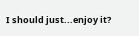I should just...enjoy it?